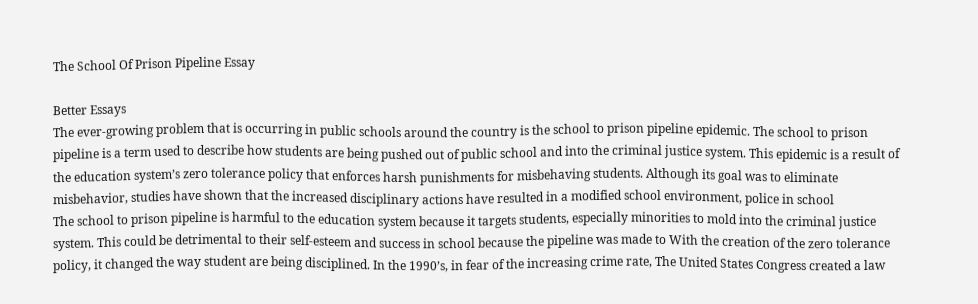The School Of Prison Pipeline Essay

Better Essays
The ever-growing problem that is occurring in public schools around the country is the school to prison pipeline epidemic. The school to prison pipeline is a term used to describe how students are being pushed out of public school and into the criminal justice system. This epidemic is a result of the education system’s zero tolerance policy that enforces harsh punishments for misbehaving students. Although its goal was to eliminate misbehavior, studies have shown that the increased disciplinary actions have resulted in a modified school environment, police in school
The school to prison pipeline is harmful to the education system because it targets students, especially minorities to mold into the criminal justice system. This could be detrimental to their self-esteem and success in school because the pipeline was made to With the creation of the zero tolerance policy, it changed the way student are being disciplined. In the 1990’s, in fear of the increasing crime rate, The United States Congress created a law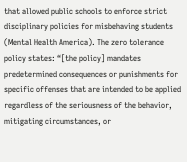that allowed public schools to enforce strict disciplinary policies for misbehaving students (Mental Health America). The zero tolerance policy states: “[the policy] mandates predetermined consequences or punishments for specific offenses that are intended to be applied regardless of the seriousness of the behavior, mitigating circumstances, or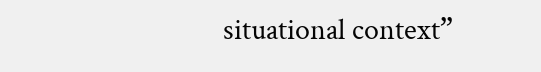situational context”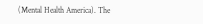(Mental Health America). The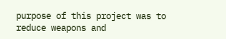purpose of this project was to reduce weapons and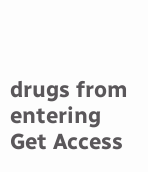drugs from entering
Get Access